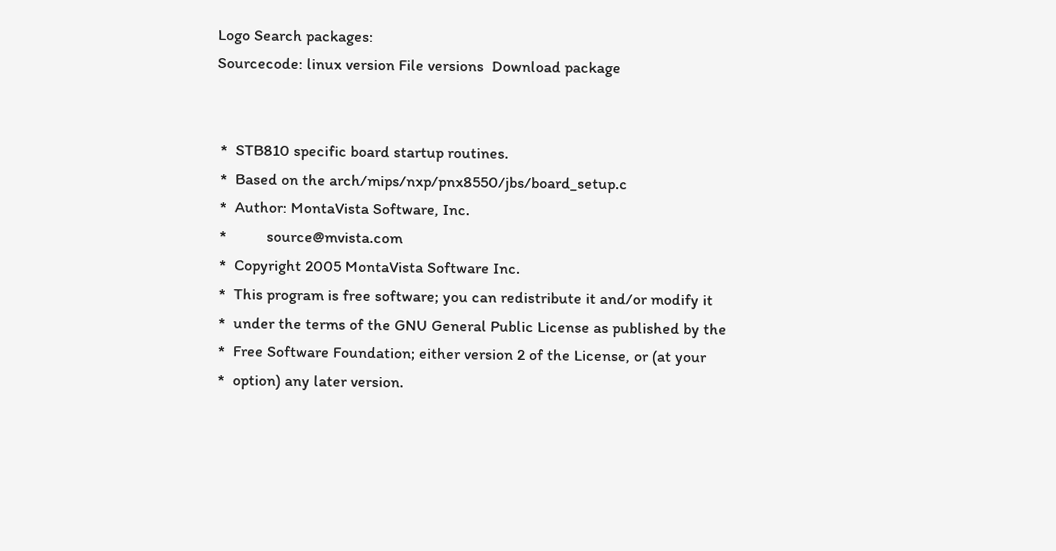Logo Search packages:
Sourcecode: linux version File versions  Download package


 *  STB810 specific board startup routines.
 *  Based on the arch/mips/nxp/pnx8550/jbs/board_setup.c
 *  Author: MontaVista Software, Inc.
 *          source@mvista.com
 *  Copyright 2005 MontaVista Software Inc.
 *  This program is free software; you can redistribute it and/or modify it
 *  under the terms of the GNU General Public License as published by the
 *  Free Software Foundation; either version 2 of the License, or (at your
 *  option) any later version.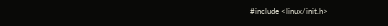#include <linux/init.h>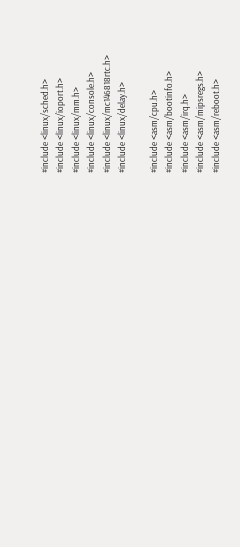#include <linux/sched.h>
#include <linux/ioport.h>
#include <linux/mm.h>
#include <linux/console.h>
#include <linux/mc146818rtc.h>
#include <linux/delay.h>

#include <asm/cpu.h>
#include <asm/bootinfo.h>
#include <asm/irq.h>
#include <asm/mipsregs.h>
#include <asm/reboot.h>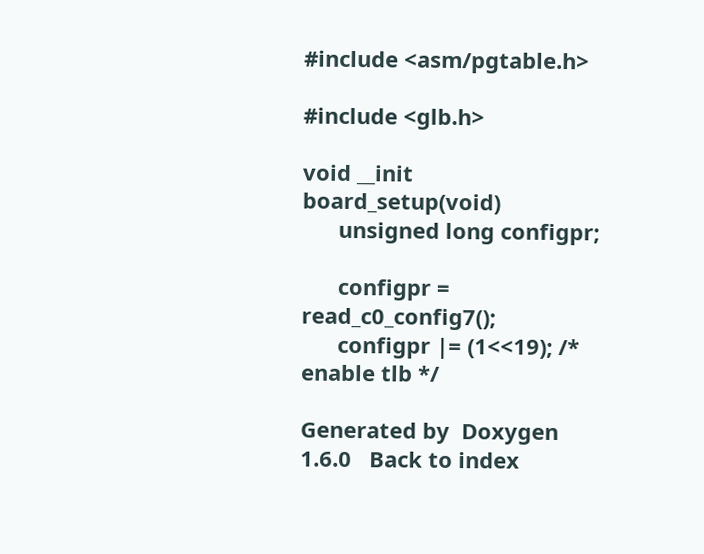#include <asm/pgtable.h>

#include <glb.h>

void __init board_setup(void)
      unsigned long configpr;

      configpr = read_c0_config7();
      configpr |= (1<<19); /* enable tlb */

Generated by  Doxygen 1.6.0   Back to index